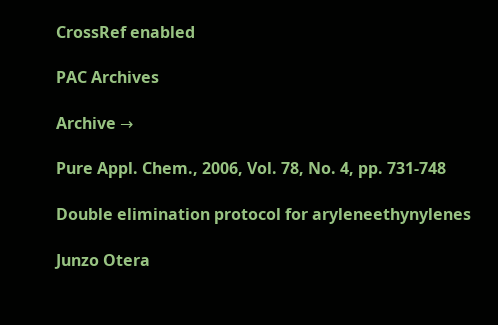CrossRef enabled

PAC Archives

Archive →

Pure Appl. Chem., 2006, Vol. 78, No. 4, pp. 731-748

Double elimination protocol for aryleneethynylenes

Junzo Otera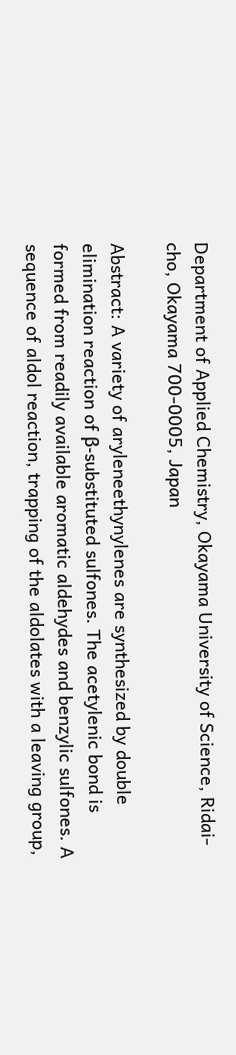Department of Applied Chemistry, Okayama University of Science, Ridai-cho, Okayama 700-0005, Japan

Abstract: A variety of aryleneethynylenes are synthesized by double elimination reaction of β-substituted sulfones. The acetylenic bond is formed from readily available aromatic aldehydes and benzylic sulfones. A sequence of aldol reaction, trapping of the aldolates with a leaving group,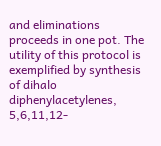and eliminations proceeds in one pot. The utility of this protocol is exemplified by synthesis of dihalo diphenylacetylenes, 5,6,11,12-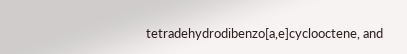tetradehydrodibenzo[a,e]cyclooctene, and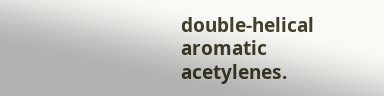double-helical aromatic acetylenes.